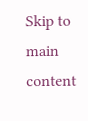Skip to main content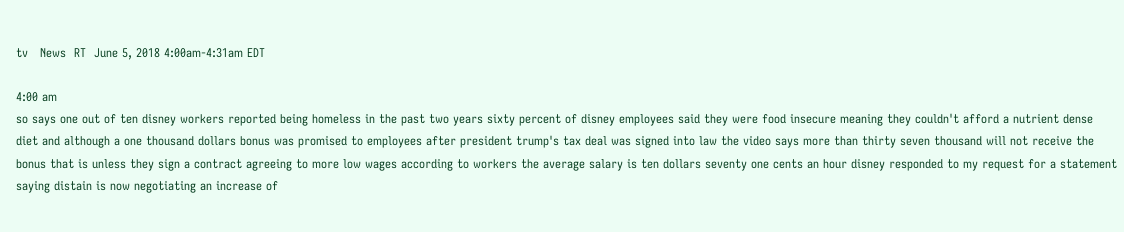tv   News  RT  June 5, 2018 4:00am-4:31am EDT

4:00 am
so says one out of ten disney workers reported being homeless in the past two years sixty percent of disney employees said they were food insecure meaning they couldn't afford a nutrient dense diet and although a one thousand dollars bonus was promised to employees after president trump's tax deal was signed into law the video says more than thirty seven thousand will not receive the bonus that is unless they sign a contract agreeing to more low wages according to workers the average salary is ten dollars seventy one cents an hour disney responded to my request for a statement saying distain is now negotiating an increase of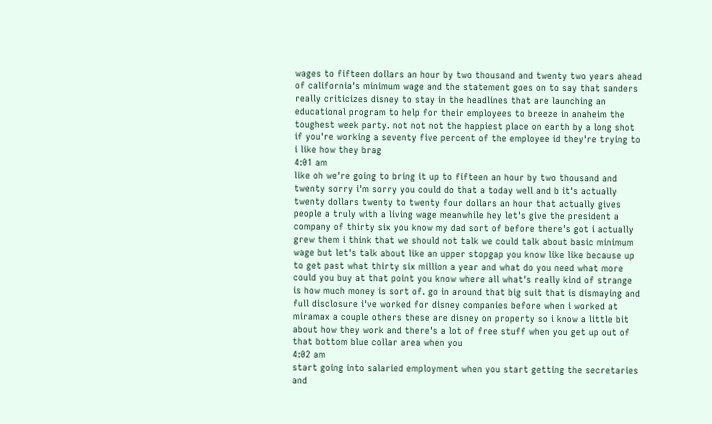wages to fifteen dollars an hour by two thousand and twenty two years ahead of california's minimum wage and the statement goes on to say that sanders really criticizes disney to stay in the headlines that are launching an educational program to help for their employees to breeze in anaheim the toughest week party. not not not the happiest place on earth by a long shot if you're working a seventy five percent of the employee id they're trying to i like how they brag
4:01 am
like oh we're going to bring it up to fifteen an hour by two thousand and twenty sorry i'm sorry you could do that a today well and b it's actually twenty dollars twenty to twenty four dollars an hour that actually gives people a truly with a living wage meanwhile hey let's give the president a company of thirty six you know my dad sort of before there's got i actually grew them i think that we should not talk we could talk about basic minimum wage but let's talk about like an upper stopgap you know like like because up to get past what thirty six million a year and what do you need what more could you buy at that point you know where all what's really kind of strange is how much money is sort of. go in around that big suit that is dismaying and full disclosure i've worked for disney companies before when i worked at miramax a couple others these are disney on property so i know a little bit about how they work and there's a lot of free stuff when you get up out of that bottom blue collar area when you
4:02 am
start going into salaried employment when you start getting the secretaries and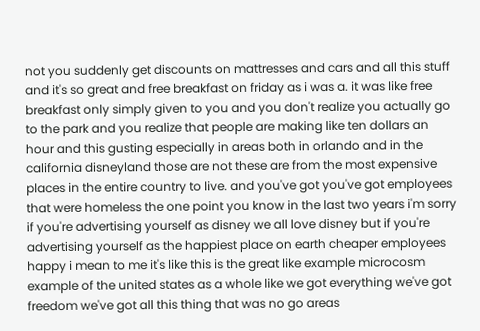not you suddenly get discounts on mattresses and cars and all this stuff and it's so great and free breakfast on friday as i was a. it was like free breakfast only simply given to you and you don't realize you actually go to the park and you realize that people are making like ten dollars an hour and this gusting especially in areas both in orlando and in the california disneyland those are not these are from the most expensive places in the entire country to live. and you've got you've got employees that were homeless the one point you know in the last two years i'm sorry if you're advertising yourself as disney we all love disney but if you're advertising yourself as the happiest place on earth cheaper employees happy i mean to me it's like this is the great like example microcosm example of the united states as a whole like we got everything we've got freedom we've got all this thing that was no go areas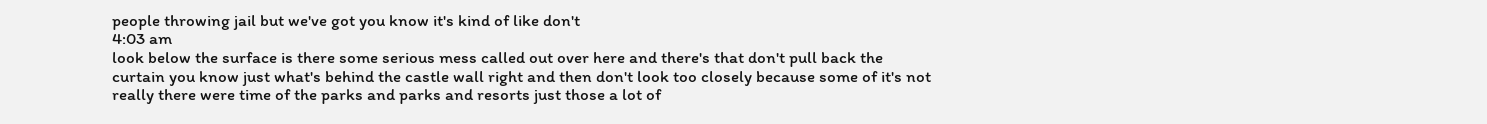people throwing jail but we've got you know it's kind of like don't
4:03 am
look below the surface is there some serious mess called out over here and there's that don't pull back the curtain you know just what's behind the castle wall right and then don't look too closely because some of it's not really there were time of the parks and parks and resorts just those a lot of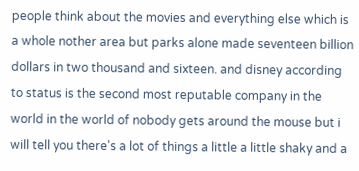people think about the movies and everything else which is a whole nother area but parks alone made seventeen billion dollars in two thousand and sixteen. and disney according to status is the second most reputable company in the world in the world of nobody gets around the mouse but i will tell you there's a lot of things a little a little shaky and a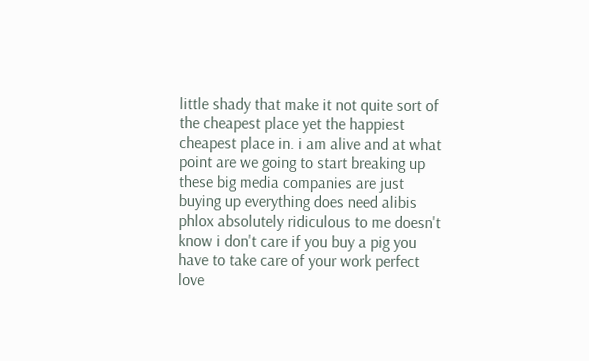little shady that make it not quite sort of the cheapest place yet the happiest cheapest place in. i am alive and at what point are we going to start breaking up these big media companies are just buying up everything does need alibis phlox absolutely ridiculous to me doesn't know i don't care if you buy a pig you have to take care of your work perfect love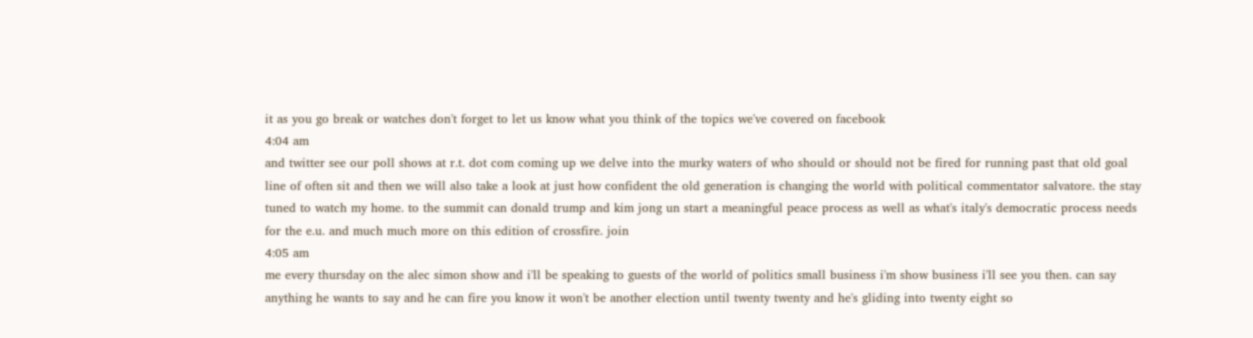it as you go break or watches don't forget to let us know what you think of the topics we've covered on facebook
4:04 am
and twitter see our poll shows at r.t. dot com coming up we delve into the murky waters of who should or should not be fired for running past that old goal line of often sit and then we will also take a look at just how confident the old generation is changing the world with political commentator salvatore. the stay tuned to watch my home. to the summit can donald trump and kim jong un start a meaningful peace process as well as what's italy's democratic process needs for the e.u. and much much more on this edition of crossfire. join
4:05 am
me every thursday on the alec simon show and i'll be speaking to guests of the world of politics small business i'm show business i'll see you then. can say anything he wants to say and he can fire you know it won't be another election until twenty twenty and he's gliding into twenty eight so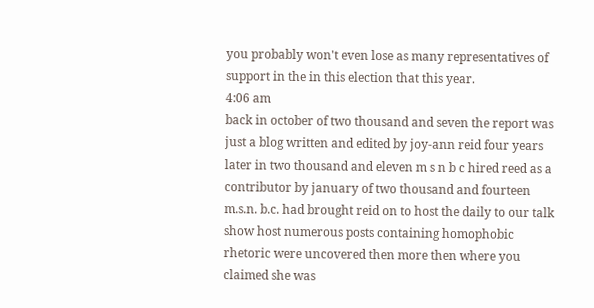you probably won't even lose as many representatives of support in the in this election that this year.
4:06 am
back in october of two thousand and seven the report was just a blog written and edited by joy-ann reid four years later in two thousand and eleven m s n b c hired reed as a contributor by january of two thousand and fourteen m.s.n. b.c. had brought reid on to host the daily to our talk show host numerous posts containing homophobic rhetoric were uncovered then more then where you claimed she was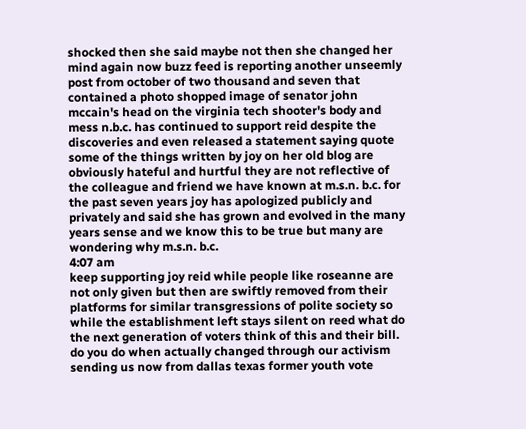shocked then she said maybe not then she changed her mind again now buzz feed is reporting another unseemly post from october of two thousand and seven that contained a photo shopped image of senator john mccain's head on the virginia tech shooter's body and mess n.b.c. has continued to support reid despite the discoveries and even released a statement saying quote some of the things written by joy on her old blog are obviously hateful and hurtful they are not reflective of the colleague and friend we have known at m.s.n. b.c. for the past seven years joy has apologized publicly and privately and said she has grown and evolved in the many years sense and we know this to be true but many are wondering why m.s.n. b.c.
4:07 am
keep supporting joy reid while people like roseanne are not only given but then are swiftly removed from their platforms for similar transgressions of polite society so while the establishment left stays silent on reed what do the next generation of voters think of this and their bill. do you do when actually changed through our activism sending us now from dallas texas former youth vote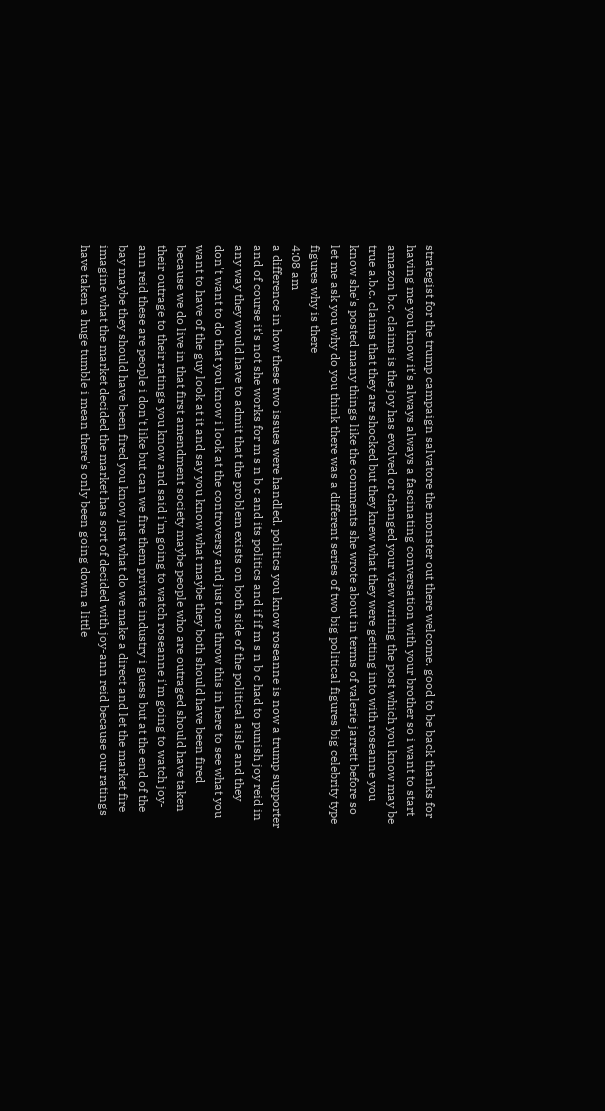strategist for the trump campaign salvatore the monster out there welcome. good to be back thanks for having me you know it's always always a fascinating conversation with your brother so i want to start amazon b.c. claims is the joy has evolved or changed your view writing the post which you know may be true a.b.c. claims that they are shocked but they knew what they were getting into with roseanne you know she's posted many things like the comments she wrote about in terms of valerie jarrett before so let me ask you why do you think there was a different series of two big political figures big celebrity type figures why is there
4:08 am
a difference in how these two issues were handled. politics you know roseanne is now a trump supporter and of course it's not she works for m s n b c and its politics and if if m s n b c had to punish joy reid in any way they would have to admit that the problem exists on both side of the political aisle and they don't want to do that you know i look at the controversy and just one throw this in here to see what you want to have of the guy look at it and say you know what maybe they both should have been fired because we do live in that first amendment society maybe people who are outraged should have taken their outrage to their ratings you know and said i'm going to watch roseanne i'm going to watch joy-ann reid these are people i don't like but can we fire them private industry i guess but at the end of the bay maybe they should have been fired you know just what do we make a direct and let the market fire imagine what the market decided the market has sort of decided with joy-ann reid because our ratings have taken a huge tumble i mean there's only been going down a little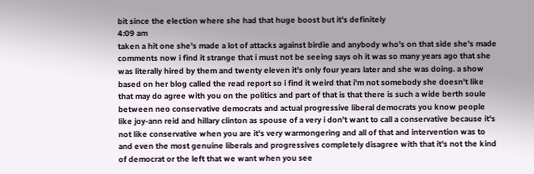bit since the election where she had that huge boost but it's definitely
4:09 am
taken a hit one she's made a lot of attacks against birdie and anybody who's on that side she's made comments now i find it strange that i must not be seeing says oh it was so many years ago that she was literally hired by them and twenty eleven it's only four years later and she was doing. a show based on her blog called the read report so i find it weird that i'm not somebody she doesn't like that may do agree with you on the politics and part of that is that there is such a wide berth soule between neo conservative democrats and actual progressive liberal democrats you know people like joy-ann reid and hillary clinton as spouse of a very i don't want to call a conservative because it's not like conservative when you are it's very warmongering and all of that and intervention was to and even the most genuine liberals and progressives completely disagree with that it's not the kind of democrat or the left that we want when you see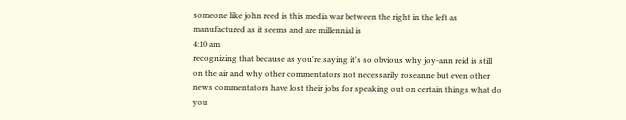someone like john reed is this media war between the right in the left as manufactured as it seems and are millennial is
4:10 am
recognizing that because as you're saying it's so obvious why joy-ann reid is still on the air and why other commentators not necessarily roseanne but even other news commentators have lost their jobs for speaking out on certain things what do you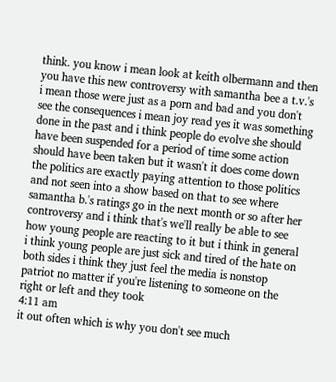think. you know i mean look at keith olbermann and then you have this new controversy with samantha bee a t.v.'s i mean those were just as a porn and bad and you don't see the consequences i mean joy read yes it was something done in the past and i think people do evolve she should have been suspended for a period of time some action should have been taken but it wasn't it does come down the politics are exactly paying attention to those politics and not seen into a show based on that to see where samantha b.'s ratings go in the next month or so after her controversy and i think that's we'll really be able to see how young people are reacting to it but i think in general i think young people are just sick and tired of the hate on both sides i think they just feel the media is nonstop patriot no matter if you're listening to someone on the right or left and they took
4:11 am
it out often which is why you don't see much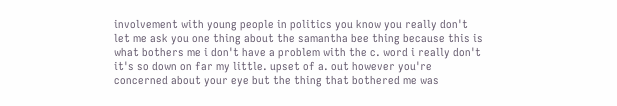involvement with young people in politics you know you really don't let me ask you one thing about the samantha bee thing because this is what bothers me i don't have a problem with the c. word i really don't it's so down on far my little. upset of a. out however you're concerned about your eye but the thing that bothered me was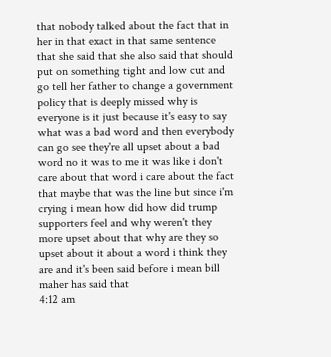that nobody talked about the fact that in her in that exact in that same sentence that she said that she also said that should put on something tight and low cut and go tell her father to change a government policy that is deeply missed why is everyone is it just because it's easy to say what was a bad word and then everybody can go see they're all upset about a bad word no it was to me it was like i don't care about that word i care about the fact that maybe that was the line but since i'm crying i mean how did how did trump supporters feel and why weren't they more upset about that why are they so upset about it about a word i think they are and it's been said before i mean bill maher has said that
4:12 am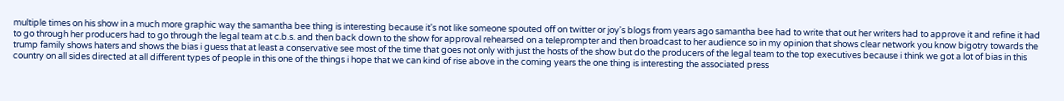multiple times on his show in a much more graphic way the samantha bee thing is interesting because it's not like someone spouted off on twitter or joy's blogs from years ago samantha bee had to write that out her writers had to approve it and refine it had to go through her producers had to go through the legal team at c.b.s. and then back down to the show for approval rehearsed on a teleprompter and then broadcast to her audience so in my opinion that shows clear network you know bigotry towards the trump family shows haters and shows the bias i guess that at least a conservative see most of the time that goes not only with just the hosts of the show but do the producers of the legal team to the top executives because i think we got a lot of bias in this country on all sides directed at all different types of people in this one of the things i hope that we can kind of rise above in the coming years the one thing is interesting the associated press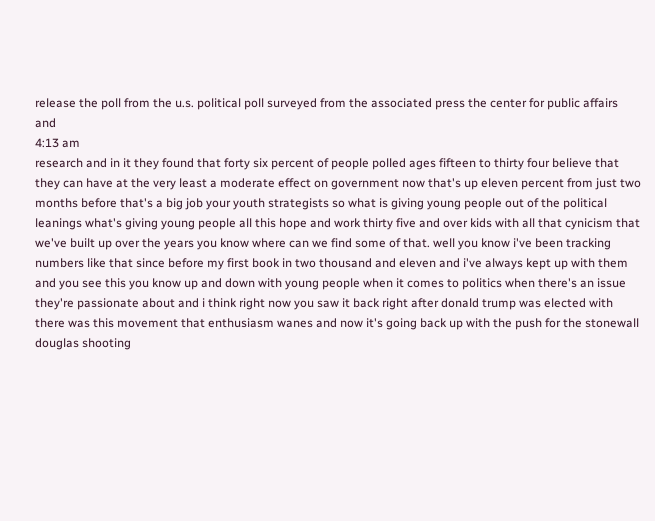release the poll from the u.s. political poll surveyed from the associated press the center for public affairs and
4:13 am
research and in it they found that forty six percent of people polled ages fifteen to thirty four believe that they can have at the very least a moderate effect on government now that's up eleven percent from just two months before that's a big job your youth strategists so what is giving young people out of the political leanings what's giving young people all this hope and work thirty five and over kids with all that cynicism that we've built up over the years you know where can we find some of that. well you know i've been tracking numbers like that since before my first book in two thousand and eleven and i've always kept up with them and you see this you know up and down with young people when it comes to politics when there's an issue they're passionate about and i think right now you saw it back right after donald trump was elected with there was this movement that enthusiasm wanes and now it's going back up with the push for the stonewall douglas shooting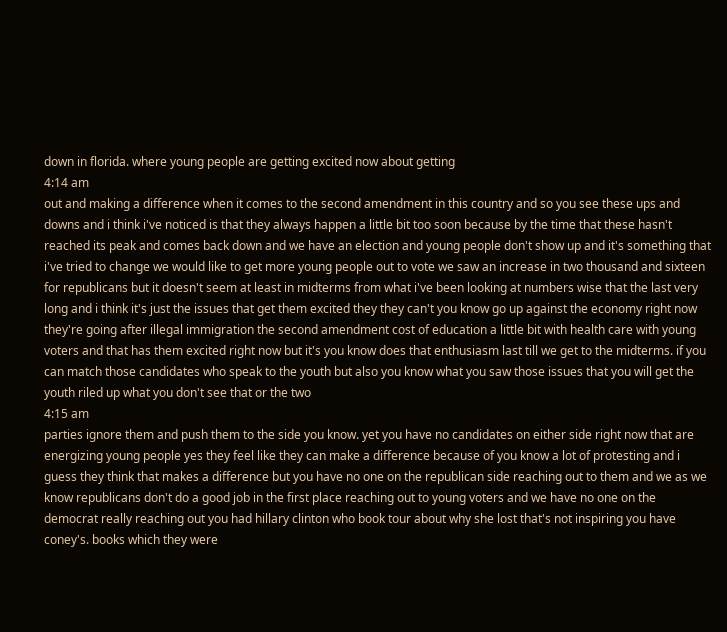down in florida. where young people are getting excited now about getting
4:14 am
out and making a difference when it comes to the second amendment in this country and so you see these ups and downs and i think i've noticed is that they always happen a little bit too soon because by the time that these hasn't reached its peak and comes back down and we have an election and young people don't show up and it's something that i've tried to change we would like to get more young people out to vote we saw an increase in two thousand and sixteen for republicans but it doesn't seem at least in midterms from what i've been looking at numbers wise that the last very long and i think it's just the issues that get them excited they they can't you know go up against the economy right now they're going after illegal immigration the second amendment cost of education a little bit with health care with young voters and that has them excited right now but it's you know does that enthusiasm last till we get to the midterms. if you can match those candidates who speak to the youth but also you know what you saw those issues that you will get the youth riled up what you don't see that or the two
4:15 am
parties ignore them and push them to the side you know. yet you have no candidates on either side right now that are energizing young people yes they feel like they can make a difference because of you know a lot of protesting and i guess they think that makes a difference but you have no one on the republican side reaching out to them and we as we know republicans don't do a good job in the first place reaching out to young voters and we have no one on the democrat really reaching out you had hillary clinton who book tour about why she lost that's not inspiring you have coney's. books which they were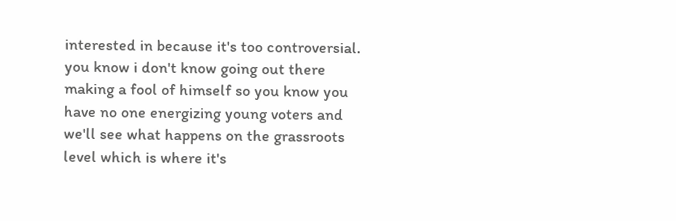interested in because it's too controversial. you know i don't know going out there making a fool of himself so you know you have no one energizing young voters and we'll see what happens on the grassroots level which is where it's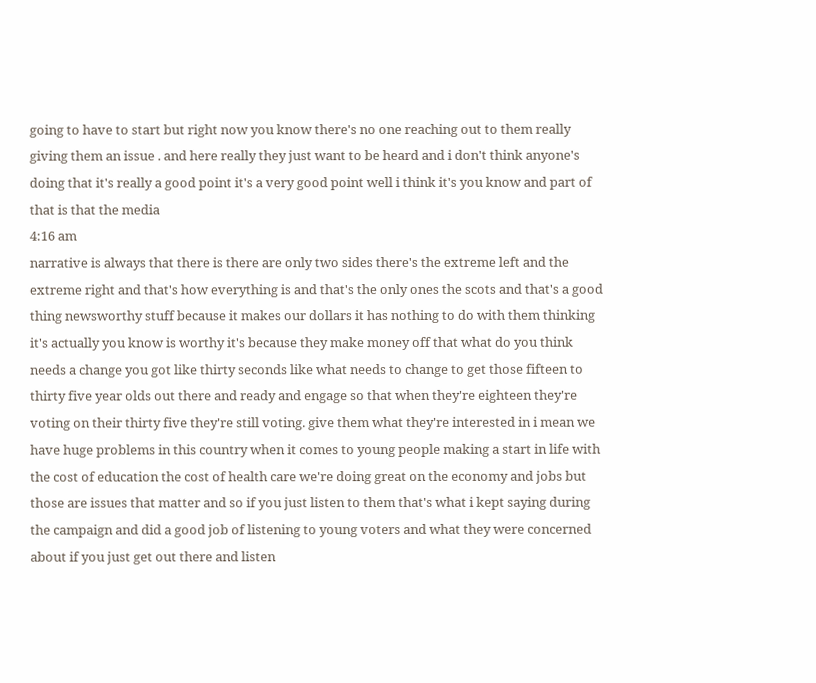going to have to start but right now you know there's no one reaching out to them really giving them an issue . and here really they just want to be heard and i don't think anyone's doing that it's really a good point it's a very good point well i think it's you know and part of that is that the media
4:16 am
narrative is always that there is there are only two sides there's the extreme left and the extreme right and that's how everything is and that's the only ones the scots and that's a good thing newsworthy stuff because it makes our dollars it has nothing to do with them thinking it's actually you know is worthy it's because they make money off that what do you think needs a change you got like thirty seconds like what needs to change to get those fifteen to thirty five year olds out there and ready and engage so that when they're eighteen they're voting on their thirty five they're still voting. give them what they're interested in i mean we have huge problems in this country when it comes to young people making a start in life with the cost of education the cost of health care we're doing great on the economy and jobs but those are issues that matter and so if you just listen to them that's what i kept saying during the campaign and did a good job of listening to young voters and what they were concerned about if you just get out there and listen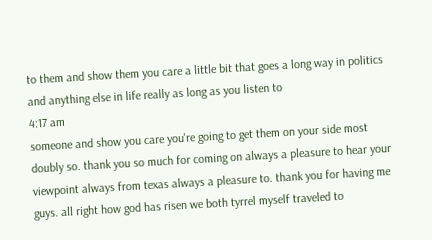to them and show them you care a little bit that goes a long way in politics and anything else in life really as long as you listen to
4:17 am
someone and show you care you're going to get them on your side most doubly so. thank you so much for coming on always a pleasure to hear your viewpoint always from texas always a pleasure to. thank you for having me guys. all right how god has risen we both tyrrel myself traveled to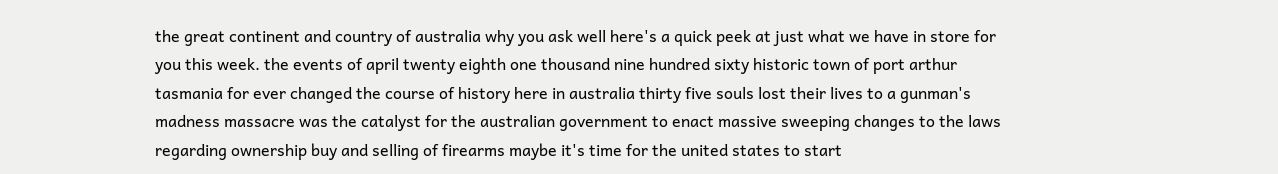the great continent and country of australia why you ask well here's a quick peek at just what we have in store for you this week. the events of april twenty eighth one thousand nine hundred sixty historic town of port arthur tasmania for ever changed the course of history here in australia thirty five souls lost their lives to a gunman's madness massacre was the catalyst for the australian government to enact massive sweeping changes to the laws regarding ownership buy and selling of firearms maybe it's time for the united states to start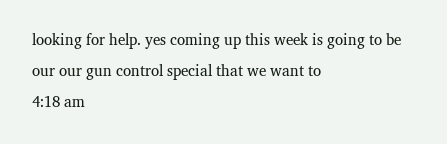looking for help. yes coming up this week is going to be our our gun control special that we want to
4:18 am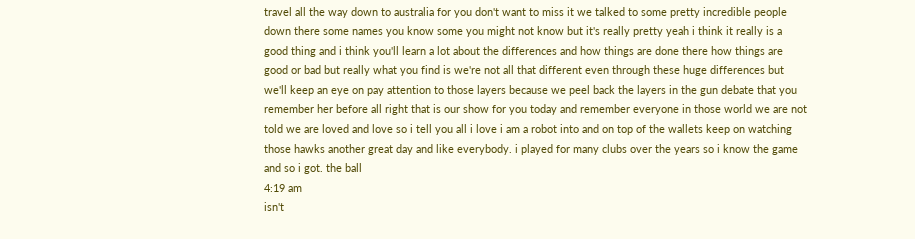travel all the way down to australia for you don't want to miss it we talked to some pretty incredible people down there some names you know some you might not know but it's really pretty yeah i think it really is a good thing and i think you'll learn a lot about the differences and how things are done there how things are good or bad but really what you find is we're not all that different even through these huge differences but we'll keep an eye on pay attention to those layers because we peel back the layers in the gun debate that you remember her before all right that is our show for you today and remember everyone in those world we are not told we are loved and love so i tell you all i love i am a robot into and on top of the wallets keep on watching those hawks another great day and like everybody. i played for many clubs over the years so i know the game and so i got. the ball
4:19 am
isn't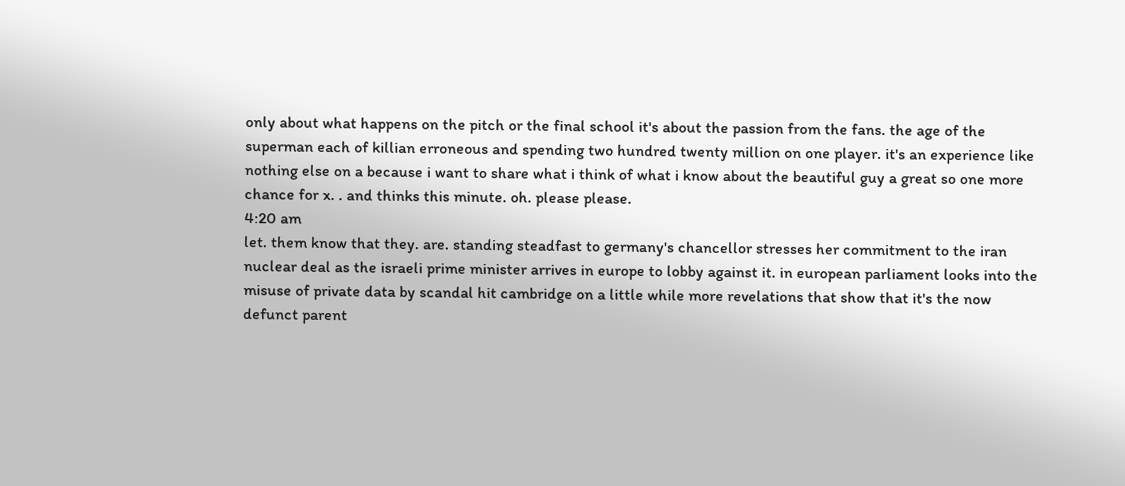only about what happens on the pitch or the final school it's about the passion from the fans. the age of the superman each of killian erroneous and spending two hundred twenty million on one player. it's an experience like nothing else on a because i want to share what i think of what i know about the beautiful guy a great so one more chance for x. . and thinks this minute. oh. please please.
4:20 am
let. them know that they. are. standing steadfast to germany's chancellor stresses her commitment to the iran nuclear deal as the israeli prime minister arrives in europe to lobby against it. in european parliament looks into the misuse of private data by scandal hit cambridge on a little while more revelations that show that it's the now defunct parent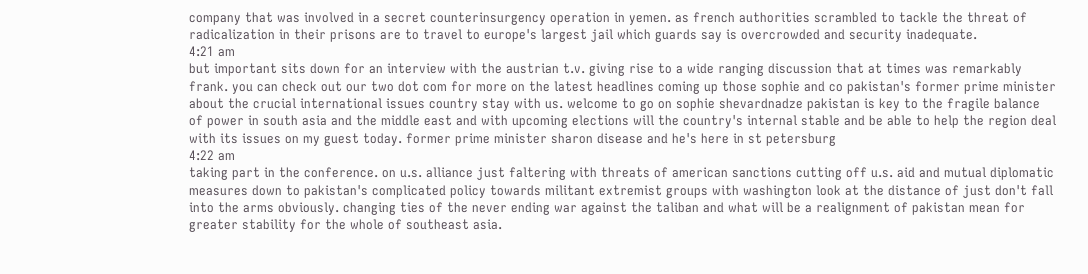company that was involved in a secret counterinsurgency operation in yemen. as french authorities scrambled to tackle the threat of radicalization in their prisons are to travel to europe's largest jail which guards say is overcrowded and security inadequate.
4:21 am
but important sits down for an interview with the austrian t.v. giving rise to a wide ranging discussion that at times was remarkably frank. you can check out our two dot com for more on the latest headlines coming up those sophie and co pakistan's former prime minister about the crucial international issues country stay with us. welcome to go on sophie shevardnadze pakistan is key to the fragile balance of power in south asia and the middle east and with upcoming elections will the country's internal stable and be able to help the region deal with its issues on my guest today. former prime minister sharon disease and he's here in st petersburg
4:22 am
taking part in the conference. on u.s. alliance just faltering with threats of american sanctions cutting off u.s. aid and mutual diplomatic measures down to pakistan's complicated policy towards militant extremist groups with washington look at the distance of just don't fall into the arms obviously. changing ties of the never ending war against the taliban and what will be a realignment of pakistan mean for greater stability for the whole of southeast asia.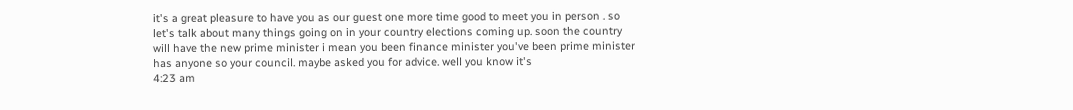it's a great pleasure to have you as our guest one more time good to meet you in person . so let's talk about many things going on in your country elections coming up. soon the country will have the new prime minister i mean you been finance minister you've been prime minister has anyone so your council. maybe asked you for advice. well you know it's
4:23 am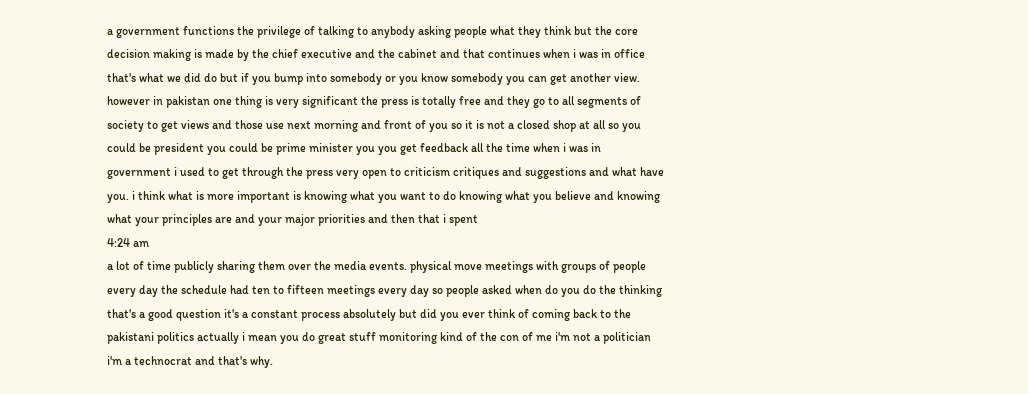a government functions the privilege of talking to anybody asking people what they think but the core decision making is made by the chief executive and the cabinet and that continues when i was in office that's what we did do but if you bump into somebody or you know somebody you can get another view. however in pakistan one thing is very significant the press is totally free and they go to all segments of society to get views and those use next morning and front of you so it is not a closed shop at all so you could be president you could be prime minister you you get feedback all the time when i was in government i used to get through the press very open to criticism critiques and suggestions and what have you. i think what is more important is knowing what you want to do knowing what you believe and knowing what your principles are and your major priorities and then that i spent
4:24 am
a lot of time publicly sharing them over the media events. physical move meetings with groups of people every day the schedule had ten to fifteen meetings every day so people asked when do you do the thinking that's a good question it's a constant process absolutely but did you ever think of coming back to the pakistani politics actually i mean you do great stuff monitoring kind of the con of me i'm not a politician i'm a technocrat and that's why.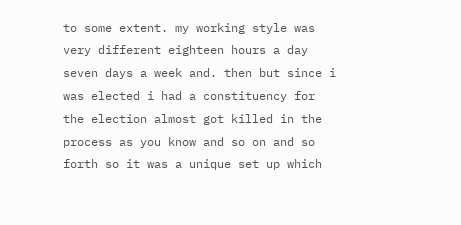to some extent. my working style was very different eighteen hours a day seven days a week and. then but since i was elected i had a constituency for the election almost got killed in the process as you know and so on and so forth so it was a unique set up which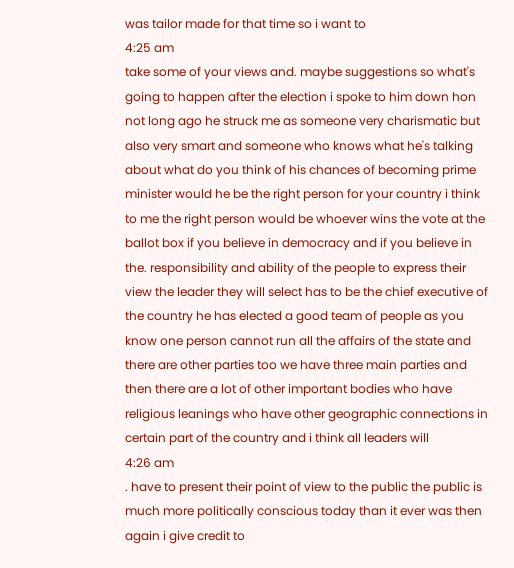was tailor made for that time so i want to
4:25 am
take some of your views and. maybe suggestions so what's going to happen after the election i spoke to him down hon not long ago he struck me as someone very charismatic but also very smart and someone who knows what he's talking about what do you think of his chances of becoming prime minister would he be the right person for your country i think to me the right person would be whoever wins the vote at the ballot box if you believe in democracy and if you believe in the. responsibility and ability of the people to express their view the leader they will select has to be the chief executive of the country he has elected a good team of people as you know one person cannot run all the affairs of the state and there are other parties too we have three main parties and then there are a lot of other important bodies who have religious leanings who have other geographic connections in certain part of the country and i think all leaders will
4:26 am
. have to present their point of view to the public the public is much more politically conscious today than it ever was then again i give credit to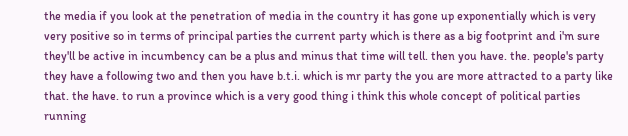the media if you look at the penetration of media in the country it has gone up exponentially which is very very positive so in terms of principal parties the current party which is there as a big footprint and i'm sure they'll be active in incumbency can be a plus and minus that time will tell. then you have. the. people's party they have a following two and then you have b.t.i. which is mr party the you are more attracted to a party like that. the have. to run a province which is a very good thing i think this whole concept of political parties running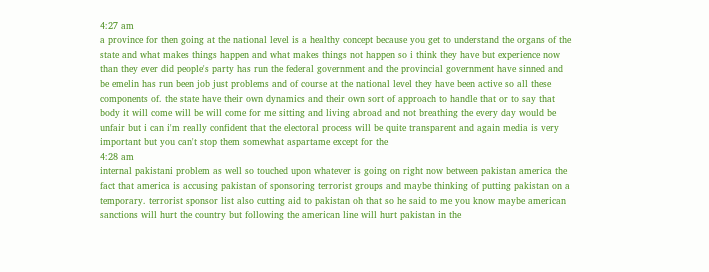4:27 am
a province for then going at the national level is a healthy concept because you get to understand the organs of the state and what makes things happen and what makes things not happen so i think they have but experience now than they ever did people's party has run the federal government and the provincial government have sinned and be emelin has run been job just problems and of course at the national level they have been active so all these components of. the state have their own dynamics and their own sort of approach to handle that or to say that body it will come will be will come for me sitting and living abroad and not breathing the every day would be unfair but i can i'm really confident that the electoral process will be quite transparent and again media is very important but you can't stop them somewhat aspartame except for the
4:28 am
internal pakistani problem as well so touched upon whatever is going on right now between pakistan america the fact that america is accusing pakistan of sponsoring terrorist groups and maybe thinking of putting pakistan on a temporary. terrorist sponsor list also cutting aid to pakistan oh that so he said to me you know maybe american sanctions will hurt the country but following the american line will hurt pakistan in the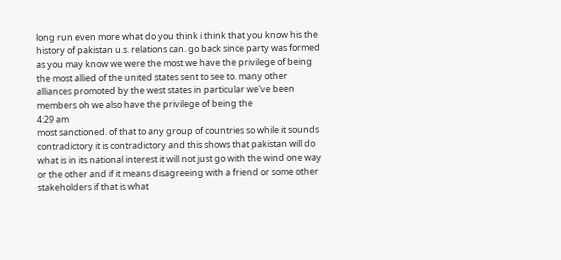long run even more what do you think i think that you know his the history of pakistan u.s. relations can. go back since party was formed as you may know we were the most we have the privilege of being the most allied of the united states sent to see to. many other alliances promoted by the west states in particular we've been members oh we also have the privilege of being the
4:29 am
most sanctioned. of that to any group of countries so while it sounds contradictory it is contradictory and this shows that pakistan will do what is in its national interest it will not just go with the wind one way or the other and if it means disagreeing with a friend or some other stakeholders if that is what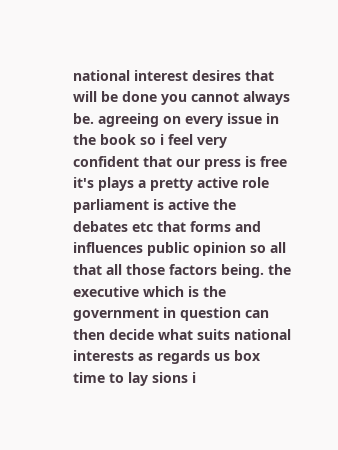national interest desires that will be done you cannot always be. agreeing on every issue in the book so i feel very confident that our press is free it's plays a pretty active role parliament is active the debates etc that forms and influences public opinion so all that all those factors being. the executive which is the government in question can then decide what suits national interests as regards us box time to lay sions i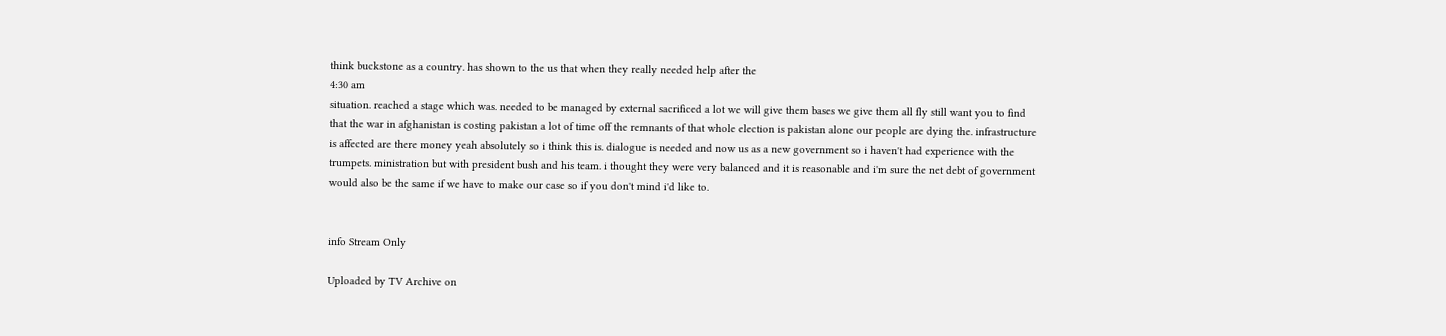think buckstone as a country. has shown to the us that when they really needed help after the
4:30 am
situation. reached a stage which was. needed to be managed by external sacrificed a lot we will give them bases we give them all fly still want you to find that the war in afghanistan is costing pakistan a lot of time off the remnants of that whole election is pakistan alone our people are dying the. infrastructure is affected are there money yeah absolutely so i think this is. dialogue is needed and now us as a new government so i haven't had experience with the trumpets. ministration but with president bush and his team. i thought they were very balanced and it is reasonable and i'm sure the net debt of government would also be the same if we have to make our case so if you don't mind i'd like to.


info Stream Only

Uploaded by TV Archive on